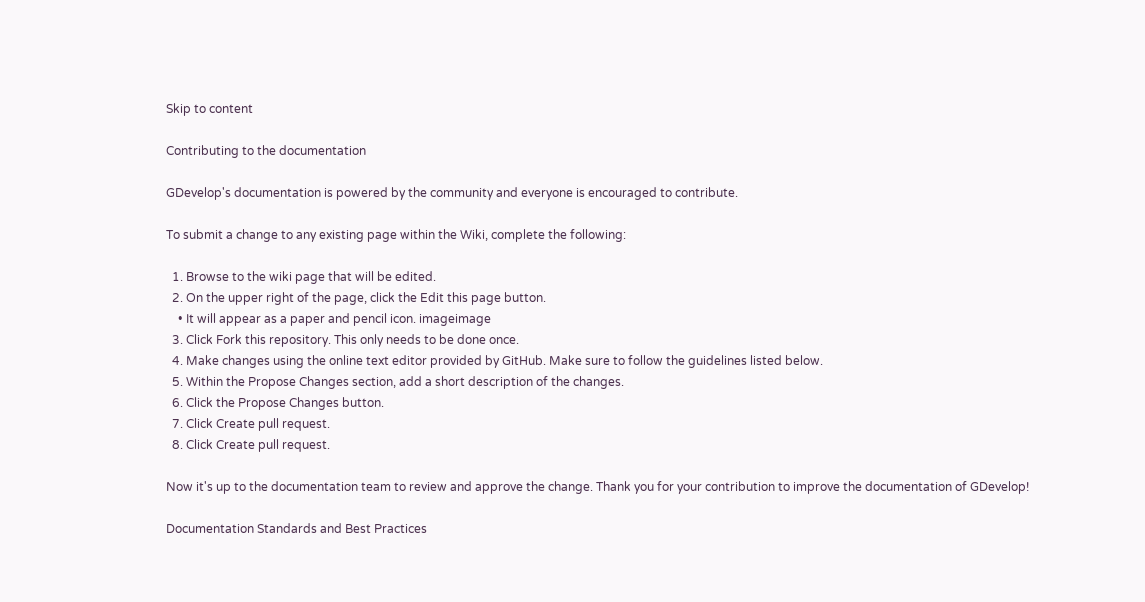Skip to content

Contributing to the documentation

GDevelop's documentation is powered by the community and everyone is encouraged to contribute.

To submit a change to any existing page within the Wiki, complete the following:

  1. Browse to the wiki page that will be edited.
  2. On the upper right of the page, click the Edit this page button.
    • It will appear as a paper and pencil icon. imageimage
  3. Click Fork this repository. This only needs to be done once.
  4. Make changes using the online text editor provided by GitHub. Make sure to follow the guidelines listed below.
  5. Within the Propose Changes section, add a short description of the changes.
  6. Click the Propose Changes button.
  7. Click Create pull request.
  8. Click Create pull request.

Now it's up to the documentation team to review and approve the change. Thank you for your contribution to improve the documentation of GDevelop!

Documentation Standards and Best Practices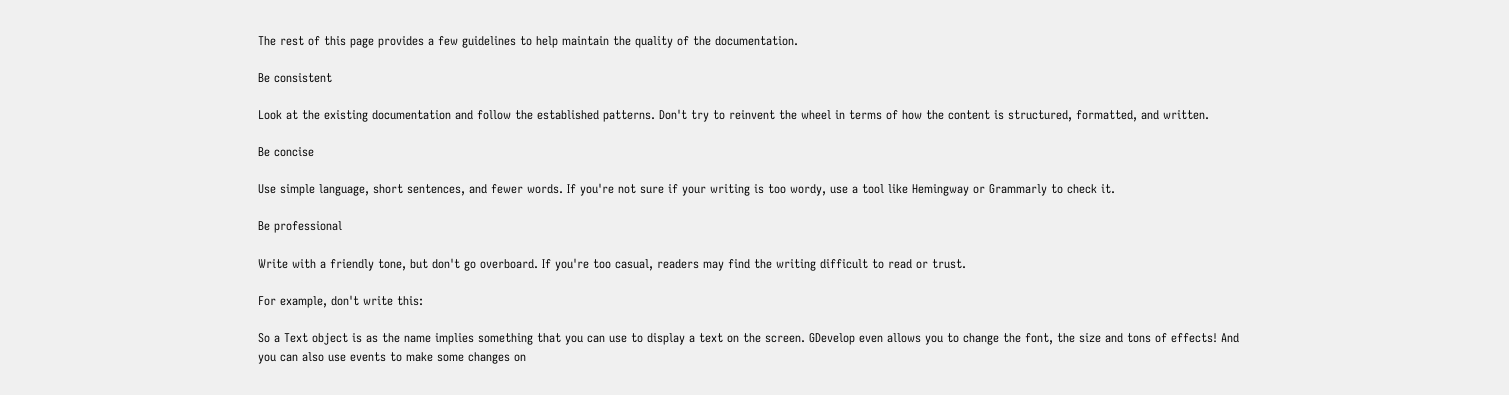The rest of this page provides a few guidelines to help maintain the quality of the documentation.

Be consistent

Look at the existing documentation and follow the established patterns. Don't try to reinvent the wheel in terms of how the content is structured, formatted, and written.

Be concise

Use simple language, short sentences, and fewer words. If you're not sure if your writing is too wordy, use a tool like Hemingway or Grammarly to check it.

Be professional

Write with a friendly tone, but don't go overboard. If you're too casual, readers may find the writing difficult to read or trust.

For example, don't write this:

So a Text object is as the name implies something that you can use to display a text on the screen. GDevelop even allows you to change the font, the size and tons of effects! And you can also use events to make some changes on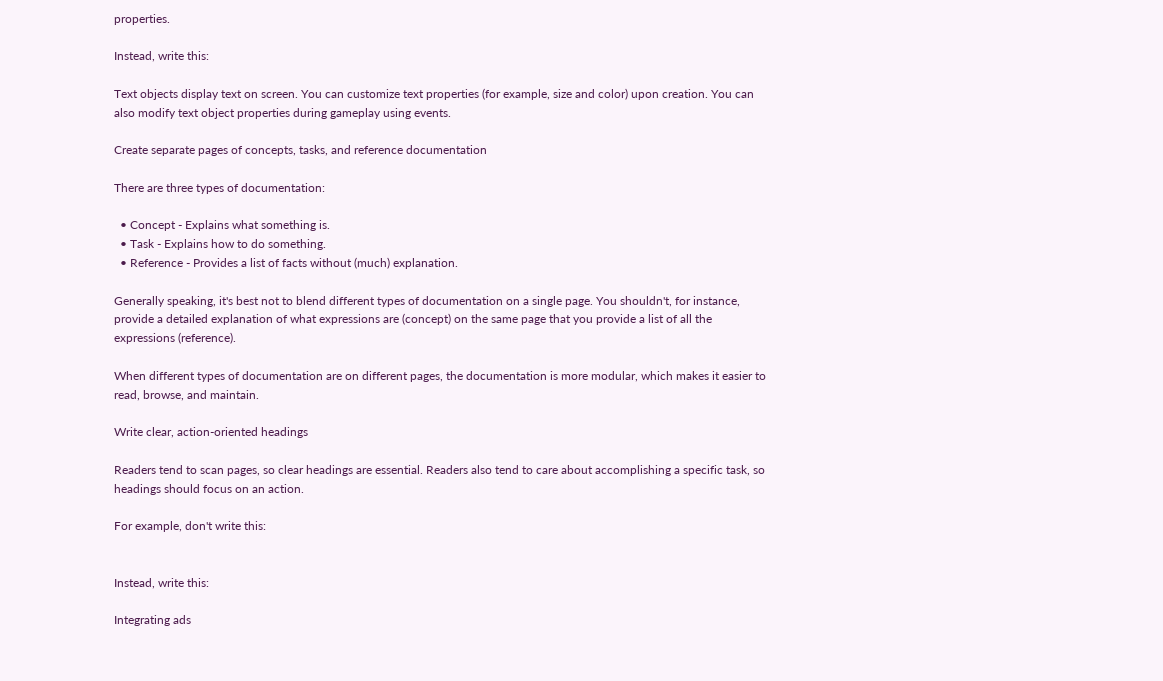properties.

Instead, write this:

Text objects display text on screen. You can customize text properties (for example, size and color) upon creation. You can also modify text object properties during gameplay using events.

Create separate pages of concepts, tasks, and reference documentation

There are three types of documentation:

  • Concept - Explains what something is.
  • Task - Explains how to do something.
  • Reference - Provides a list of facts without (much) explanation.

Generally speaking, it's best not to blend different types of documentation on a single page. You shouldn't, for instance, provide a detailed explanation of what expressions are (concept) on the same page that you provide a list of all the expressions (reference).

When different types of documentation are on different pages, the documentation is more modular, which makes it easier to read, browse, and maintain.

Write clear, action-oriented headings

Readers tend to scan pages, so clear headings are essential. Readers also tend to care about accomplishing a specific task, so headings should focus on an action.

For example, don't write this:


Instead, write this:

Integrating ads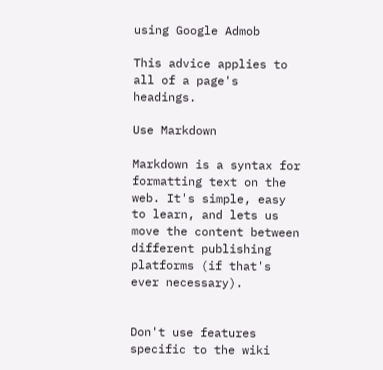using Google Admob

This advice applies to all of a page's headings.

Use Markdown

Markdown is a syntax for formatting text on the web. It's simple, easy to learn, and lets us move the content between different publishing platforms (if that's ever necessary).


Don't use features specific to the wiki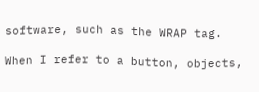software, such as the WRAP tag.

When I refer to a button, objects,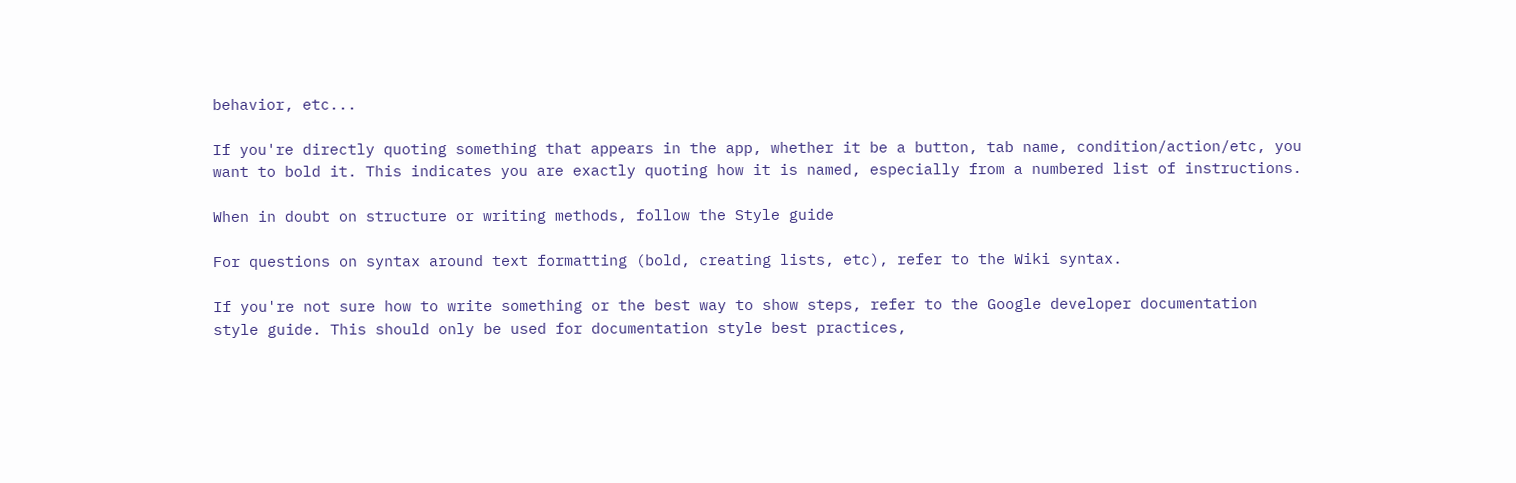behavior, etc...

If you're directly quoting something that appears in the app, whether it be a button, tab name, condition/action/etc, you want to bold it. This indicates you are exactly quoting how it is named, especially from a numbered list of instructions.

When in doubt on structure or writing methods, follow the Style guide

For questions on syntax around text formatting (bold, creating lists, etc), refer to the Wiki syntax.

If you're not sure how to write something or the best way to show steps, refer to the Google developer documentation style guide. This should only be used for documentation style best practices,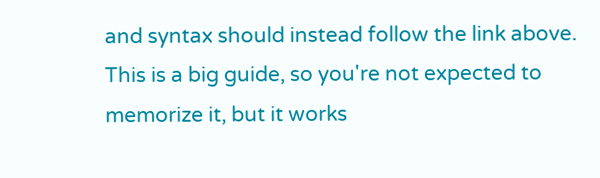and syntax should instead follow the link above. This is a big guide, so you're not expected to memorize it, but it works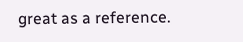great as a reference.